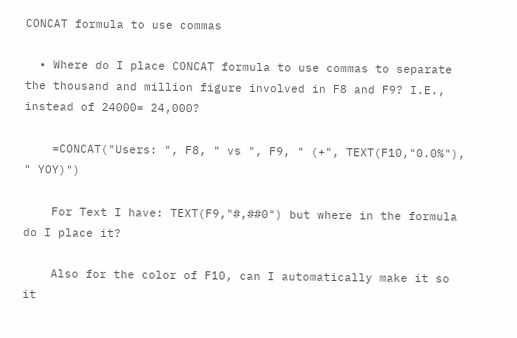CONCAT formula to use commas

  • Where do I place CONCAT formula to use commas to separate the thousand and million figure involved in F8 and F9? I.E., instead of 24000= 24,000?

    =CONCAT("Users: ", F8, " vs ", F9, " (+", TEXT(F10,"0.0%"), " YOY)")

    For Text I have: TEXT(F9,"#,##0") but where in the formula do I place it?

    Also for the color of F10, can I automatically make it so it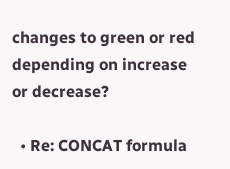changes to green or red depending on increase or decrease?

  • Re: CONCAT formula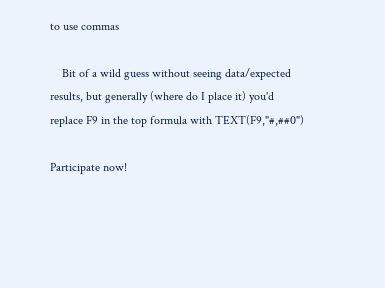to use commas

    Bit of a wild guess without seeing data/expected results, but generally (where do I place it) you'd replace F9 in the top formula with TEXT(F9,"#,##0")

Participate now!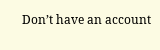Don’t have an account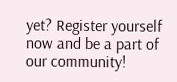yet? Register yourself now and be a part of our community!